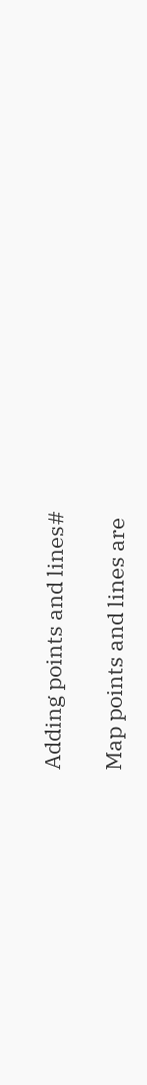Adding points and lines#

Map points and lines are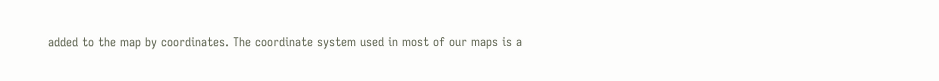added to the map by coordinates. The coordinate system used in most of our maps is a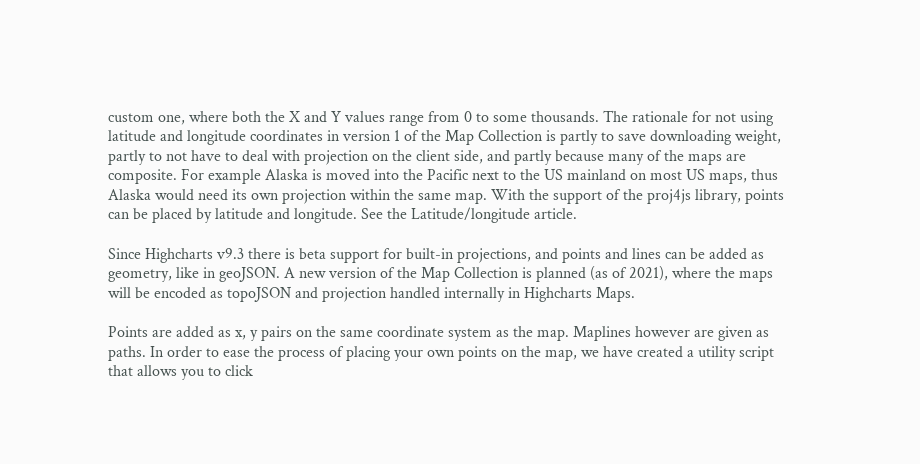custom one, where both the X and Y values range from 0 to some thousands. The rationale for not using latitude and longitude coordinates in version 1 of the Map Collection is partly to save downloading weight, partly to not have to deal with projection on the client side, and partly because many of the maps are composite. For example Alaska is moved into the Pacific next to the US mainland on most US maps, thus Alaska would need its own projection within the same map. With the support of the proj4js library, points can be placed by latitude and longitude. See the Latitude/longitude article.

Since Highcharts v9.3 there is beta support for built-in projections, and points and lines can be added as geometry, like in geoJSON. A new version of the Map Collection is planned (as of 2021), where the maps will be encoded as topoJSON and projection handled internally in Highcharts Maps.

Points are added as x, y pairs on the same coordinate system as the map. Maplines however are given as paths. In order to ease the process of placing your own points on the map, we have created a utility script that allows you to click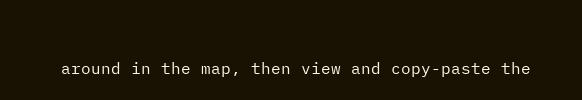around in the map, then view and copy-paste the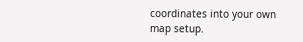coordinates into your own map setup.